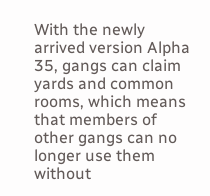With the newly arrived version Alpha 35, gangs can claim yards and common rooms, which means that members of other gangs can no longer use them without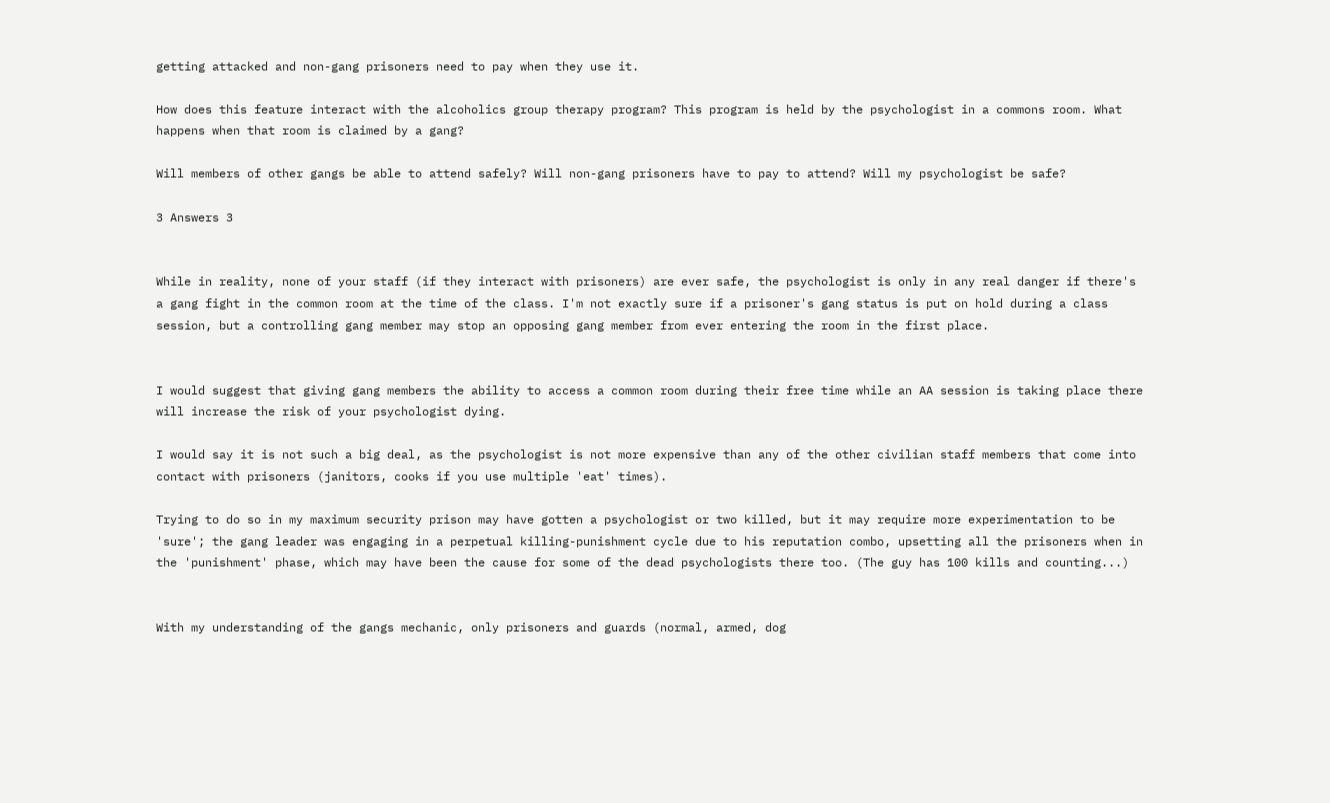getting attacked and non-gang prisoners need to pay when they use it.

How does this feature interact with the alcoholics group therapy program? This program is held by the psychologist in a commons room. What happens when that room is claimed by a gang?

Will members of other gangs be able to attend safely? Will non-gang prisoners have to pay to attend? Will my psychologist be safe?

3 Answers 3


While in reality, none of your staff (if they interact with prisoners) are ever safe, the psychologist is only in any real danger if there's a gang fight in the common room at the time of the class. I'm not exactly sure if a prisoner's gang status is put on hold during a class session, but a controlling gang member may stop an opposing gang member from ever entering the room in the first place.


I would suggest that giving gang members the ability to access a common room during their free time while an AA session is taking place there will increase the risk of your psychologist dying.

I would say it is not such a big deal, as the psychologist is not more expensive than any of the other civilian staff members that come into contact with prisoners (janitors, cooks if you use multiple 'eat' times).

Trying to do so in my maximum security prison may have gotten a psychologist or two killed, but it may require more experimentation to be 'sure'; the gang leader was engaging in a perpetual killing-punishment cycle due to his reputation combo, upsetting all the prisoners when in the 'punishment' phase, which may have been the cause for some of the dead psychologists there too. (The guy has 100 kills and counting...)


With my understanding of the gangs mechanic, only prisoners and guards (normal, armed, dog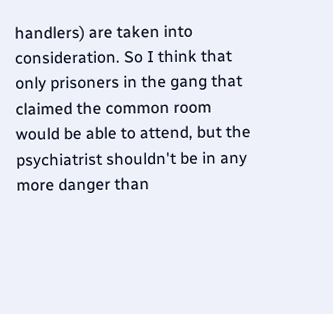handlers) are taken into consideration. So I think that only prisoners in the gang that claimed the common room would be able to attend, but the psychiatrist shouldn't be in any more danger than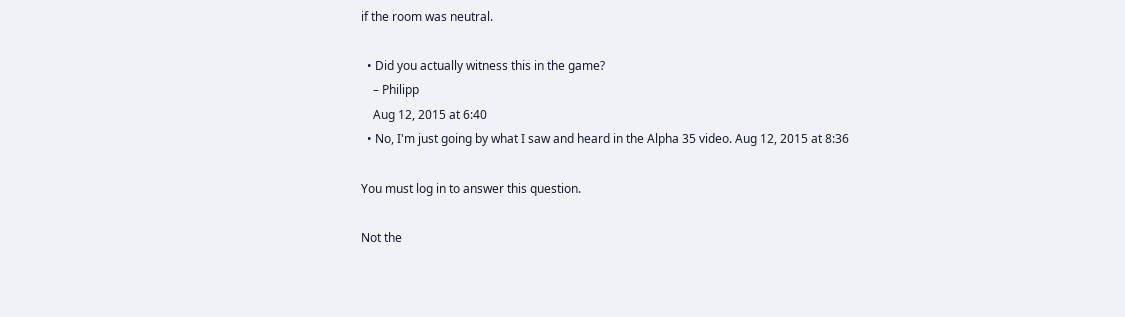if the room was neutral.

  • Did you actually witness this in the game?
    – Philipp
    Aug 12, 2015 at 6:40
  • No, I'm just going by what I saw and heard in the Alpha 35 video. Aug 12, 2015 at 8:36

You must log in to answer this question.

Not the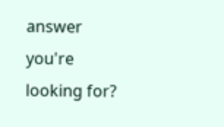answer you're looking for?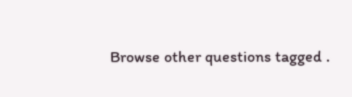Browse other questions tagged .